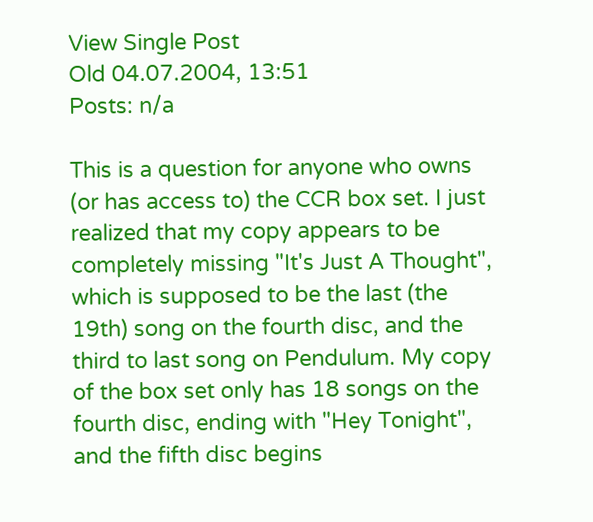View Single Post
Old 04.07.2004, 13:51
Posts: n/a

This is a question for anyone who owns (or has access to) the CCR box set. I just realized that my copy appears to be completely missing "It's Just A Thought", which is supposed to be the last (the 19th) song on the fourth disc, and the third to last song on Pendulum. My copy of the box set only has 18 songs on the fourth disc, ending with "Hey Tonight", and the fifth disc begins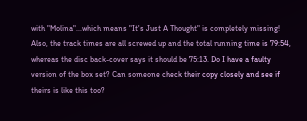with "Molina"...which means "It's Just A Thought" is completely missing! Also, the track times are all screwed up and the total running time is 79:54, whereas the disc back-cover says it should be 75:13. Do I have a faulty version of the box set? Can someone check their copy closely and see if theirs is like this too?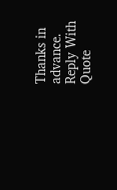Thanks in advance.
Reply With Quote